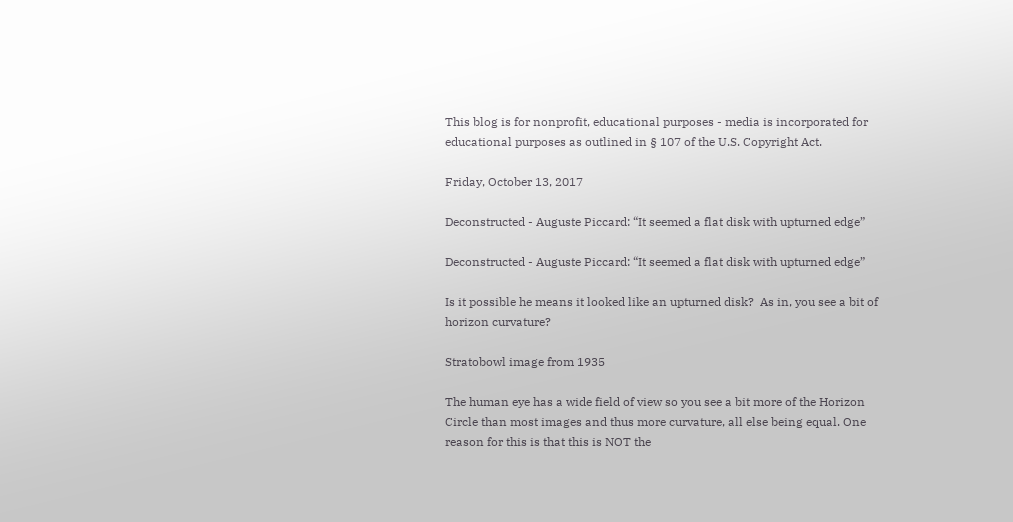This blog is for nonprofit, educational purposes - media is incorporated for educational purposes as outlined in § 107 of the U.S. Copyright Act.

Friday, October 13, 2017

Deconstructed - Auguste Piccard: “It seemed a flat disk with upturned edge”

Deconstructed - Auguste Piccard: “It seemed a flat disk with upturned edge”

Is it possible he means it looked like an upturned disk?  As in, you see a bit of horizon curvature?

Stratobowl image from 1935

The human eye has a wide field of view so you see a bit more of the Horizon Circle than most images and thus more curvature, all else being equal. One reason for this is that this is NOT the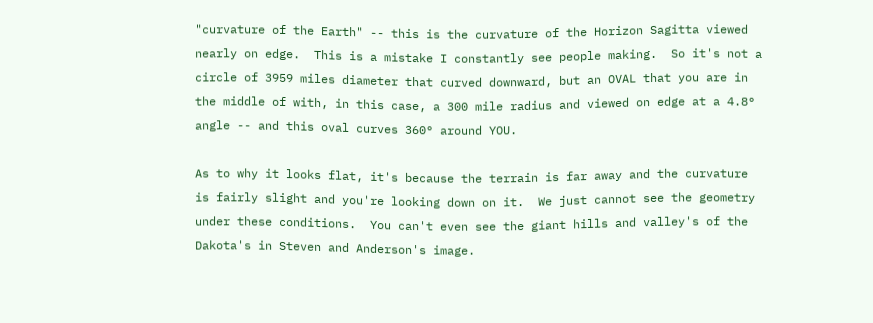"curvature of the Earth" -- this is the curvature of the Horizon Sagitta viewed nearly on edge.  This is a mistake I constantly see people making.  So it's not a circle of 3959 miles diameter that curved downward, but an OVAL that you are in the middle of with, in this case, a 300 mile radius and viewed on edge at a 4.8° angle -- and this oval curves 360° around YOU.

As to why it looks flat, it's because the terrain is far away and the curvature is fairly slight and you're looking down on it.  We just cannot see the geometry under these conditions.  You can't even see the giant hills and valley's of the Dakota's in Steven and Anderson's image.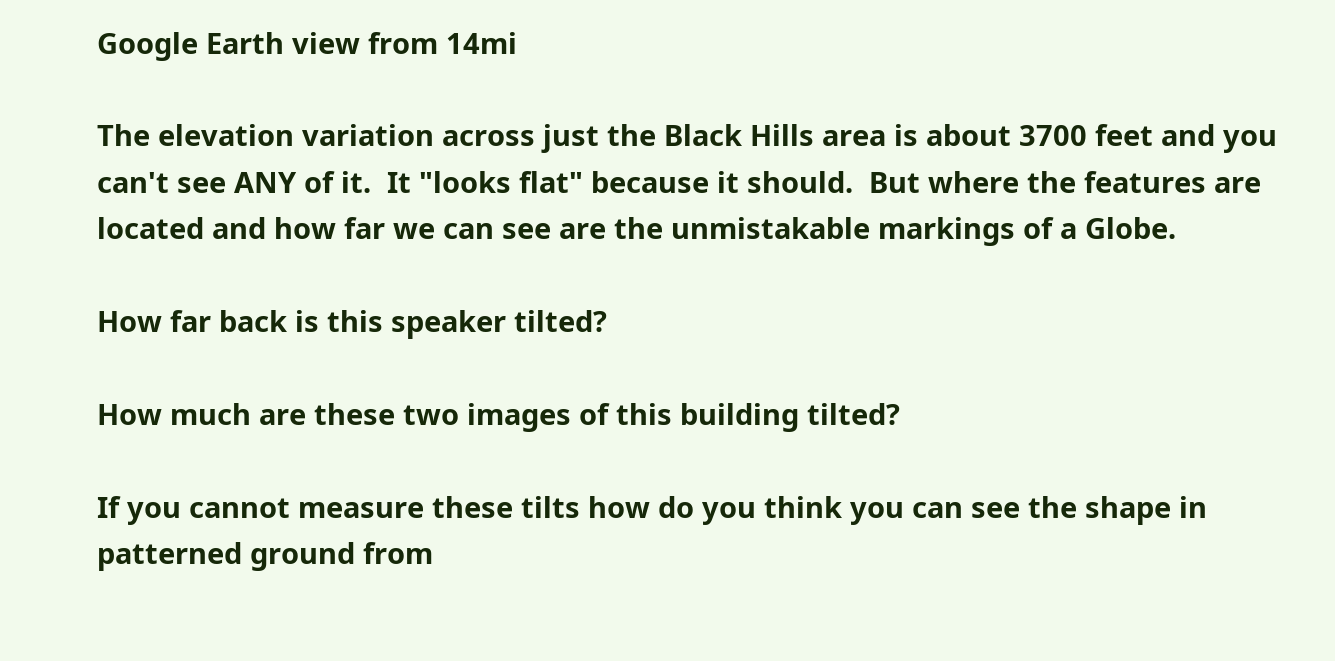Google Earth view from 14mi

The elevation variation across just the Black Hills area is about 3700 feet and you can't see ANY of it.  It "looks flat" because it should.  But where the features are located and how far we can see are the unmistakable markings of a Globe.

How far back is this speaker tilted?

How much are these two images of this building tilted?

If you cannot measure these tilts how do you think you can see the shape in patterned ground from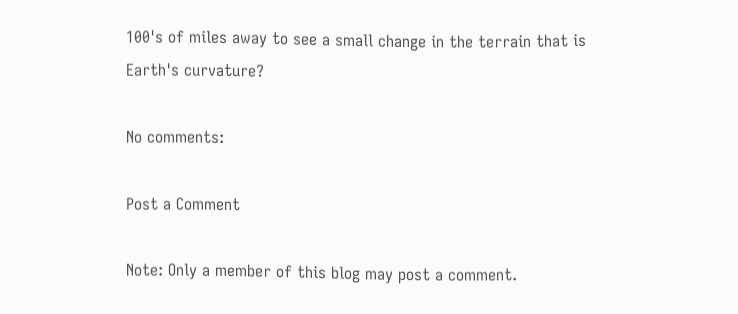100's of miles away to see a small change in the terrain that is Earth's curvature?

No comments:

Post a Comment

Note: Only a member of this blog may post a comment.